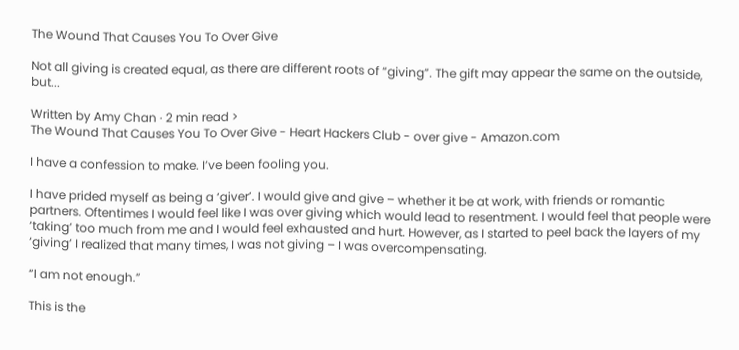The Wound That Causes You To Over Give

Not all giving is created equal, as there are different roots of “giving”. The gift may appear the same on the outside, but...

Written by Amy Chan · 2 min read >
The Wound That Causes You To Over Give - Heart Hackers Club - over give - Amazon.com

I have a confession to make. I’ve been fooling you.

I have prided myself as being a ‘giver’. I would give and give – whether it be at work, with friends or romantic partners. Oftentimes I would feel like I was over giving which would lead to resentment. I would feel that people were ‘taking’ too much from me and I would feel exhausted and hurt. However, as I started to peel back the layers of my ‘giving’ I realized that many times, I was not giving – I was overcompensating.

“I am not enough.”

This is the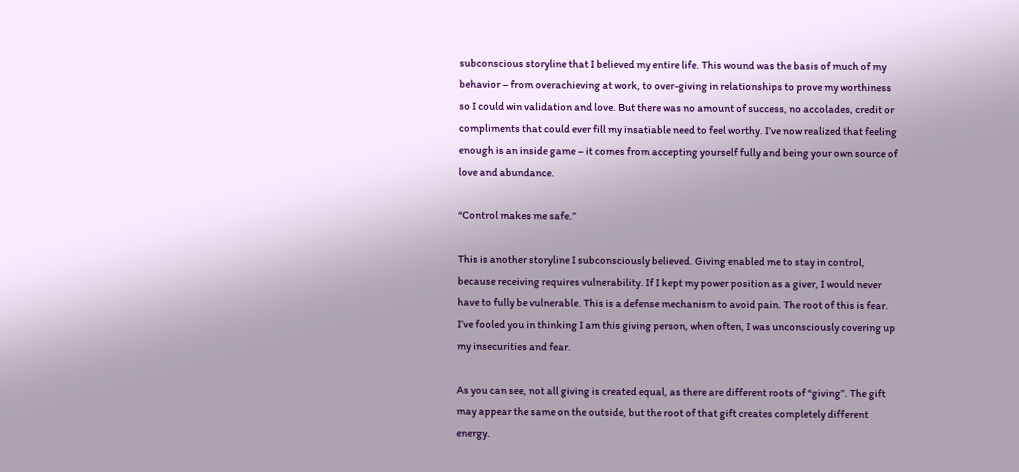subconscious storyline that I believed my entire life. This wound was the basis of much of my behavior – from overachieving at work, to over-giving in relationships to prove my worthiness so I could win validation and love. But there was no amount of success, no accolades, credit or compliments that could ever fill my insatiable need to feel worthy. I’ve now realized that feeling enough is an inside game – it comes from accepting yourself fully and being your own source of love and abundance.

“Control makes me safe.”

This is another storyline I subconsciously believed. Giving enabled me to stay in control, because receiving requires vulnerability. If I kept my power position as a giver, I would never have to fully be vulnerable. This is a defense mechanism to avoid pain. The root of this is fear. I’ve fooled you in thinking I am this giving person, when often, I was unconsciously covering up my insecurities and fear.

As you can see, not all giving is created equal, as there are different roots of “giving”. The gift may appear the same on the outside, but the root of that gift creates completely different energy.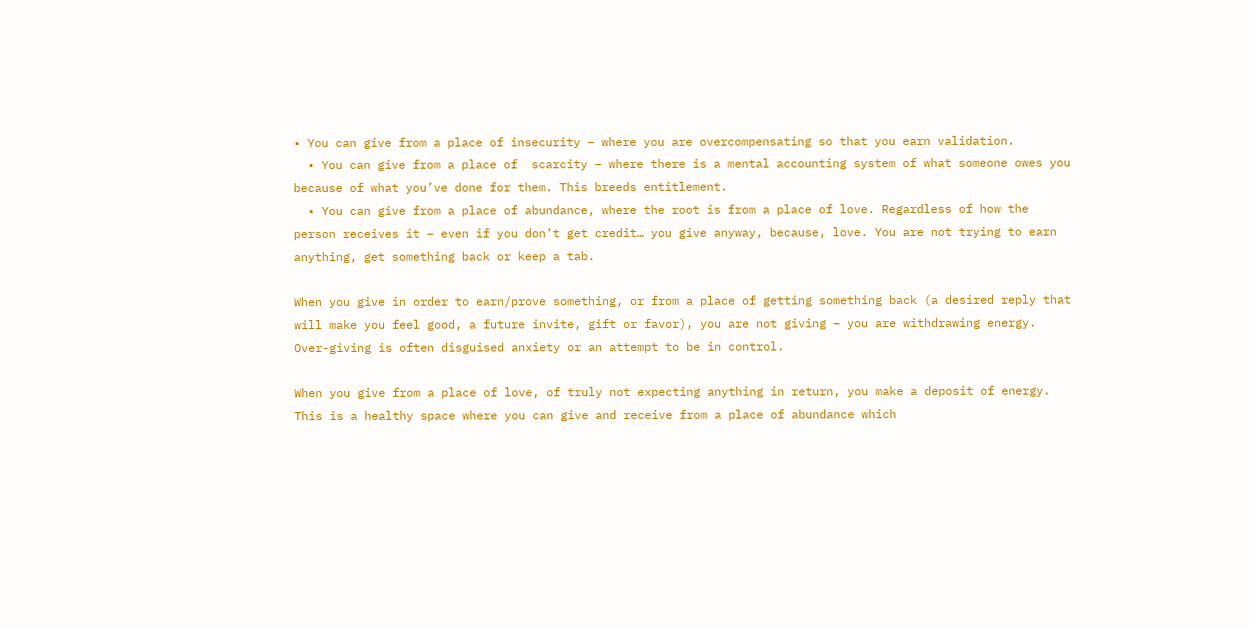• You can give from a place of insecurity – where you are overcompensating so that you earn validation.
  • You can give from a place of  scarcity – where there is a mental accounting system of what someone owes you because of what you’ve done for them. This breeds entitlement.
  • You can give from a place of abundance, where the root is from a place of love. Regardless of how the person receives it – even if you don’t get credit… you give anyway, because, love. You are not trying to earn anything, get something back or keep a tab.

When you give in order to earn/prove something, or from a place of getting something back (a desired reply that will make you feel good, a future invite, gift or favor), you are not giving – you are withdrawing energy. Over-giving is often disguised anxiety or an attempt to be in control.

When you give from a place of love, of truly not expecting anything in return, you make a deposit of energy. This is a healthy space where you can give and receive from a place of abundance which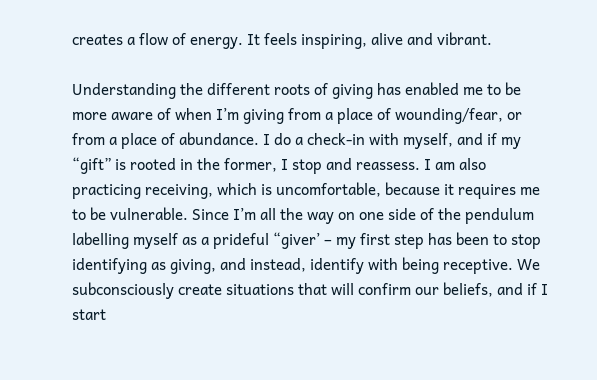creates a flow of energy. It feels inspiring, alive and vibrant.

Understanding the different roots of giving has enabled me to be more aware of when I’m giving from a place of wounding/fear, or from a place of abundance. I do a check-in with myself, and if my “gift” is rooted in the former, I stop and reassess. I am also practicing receiving, which is uncomfortable, because it requires me to be vulnerable. Since I’m all the way on one side of the pendulum labelling myself as a prideful “giver’ – my first step has been to stop identifying as giving, and instead, identify with being receptive. We subconsciously create situations that will confirm our beliefs, and if I start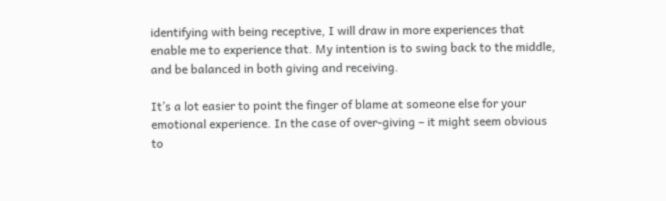identifying with being receptive, I will draw in more experiences that enable me to experience that. My intention is to swing back to the middle, and be balanced in both giving and receiving.

It’s a lot easier to point the finger of blame at someone else for your emotional experience. In the case of over-giving – it might seem obvious to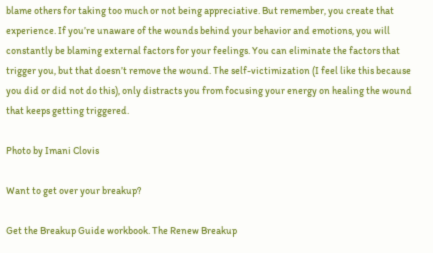blame others for taking too much or not being appreciative. But remember, you create that experience. If you’re unaware of the wounds behind your behavior and emotions, you will constantly be blaming external factors for your feelings. You can eliminate the factors that trigger you, but that doesn’t remove the wound. The self-victimization (I feel like this because you did or did not do this), only distracts you from focusing your energy on healing the wound that keeps getting triggered.

Photo by Imani Clovis

Want to get over your breakup?

Get the Breakup Guide workbook. The Renew Breakup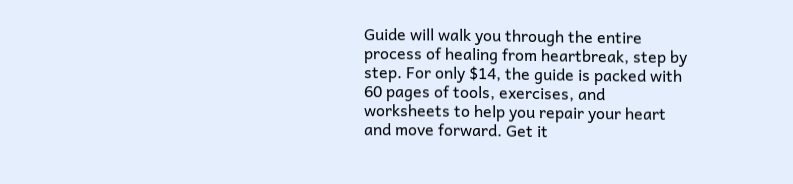Guide will walk you through the entire process of healing from heartbreak, step by step. For only $14, the guide is packed with 60 pages of tools, exercises, and worksheets to help you repair your heart and move forward. Get it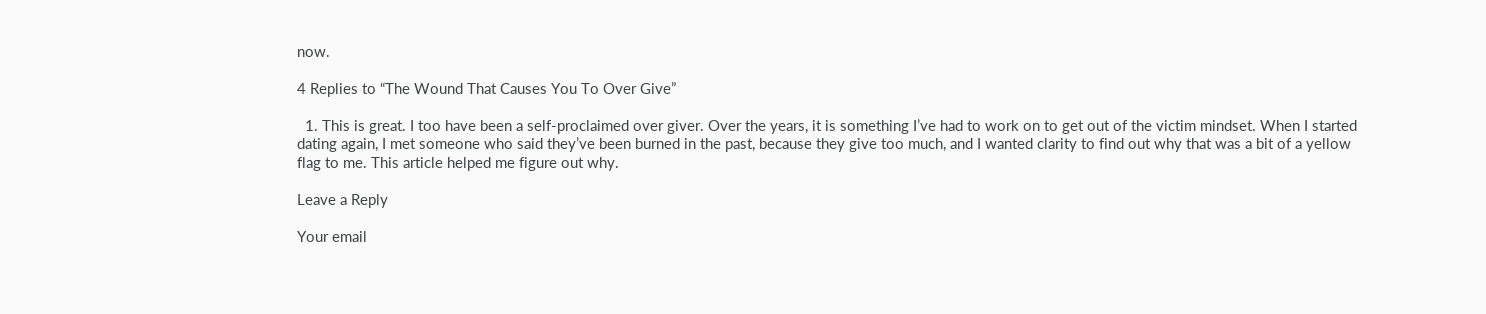now.

4 Replies to “The Wound That Causes You To Over Give”

  1. This is great. I too have been a self-proclaimed over giver. Over the years, it is something I’ve had to work on to get out of the victim mindset. When I started dating again, I met someone who said they’ve been burned in the past, because they give too much, and I wanted clarity to find out why that was a bit of a yellow flag to me. This article helped me figure out why.

Leave a Reply

Your email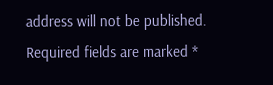address will not be published. Required fields are marked *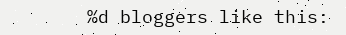%d bloggers like this: